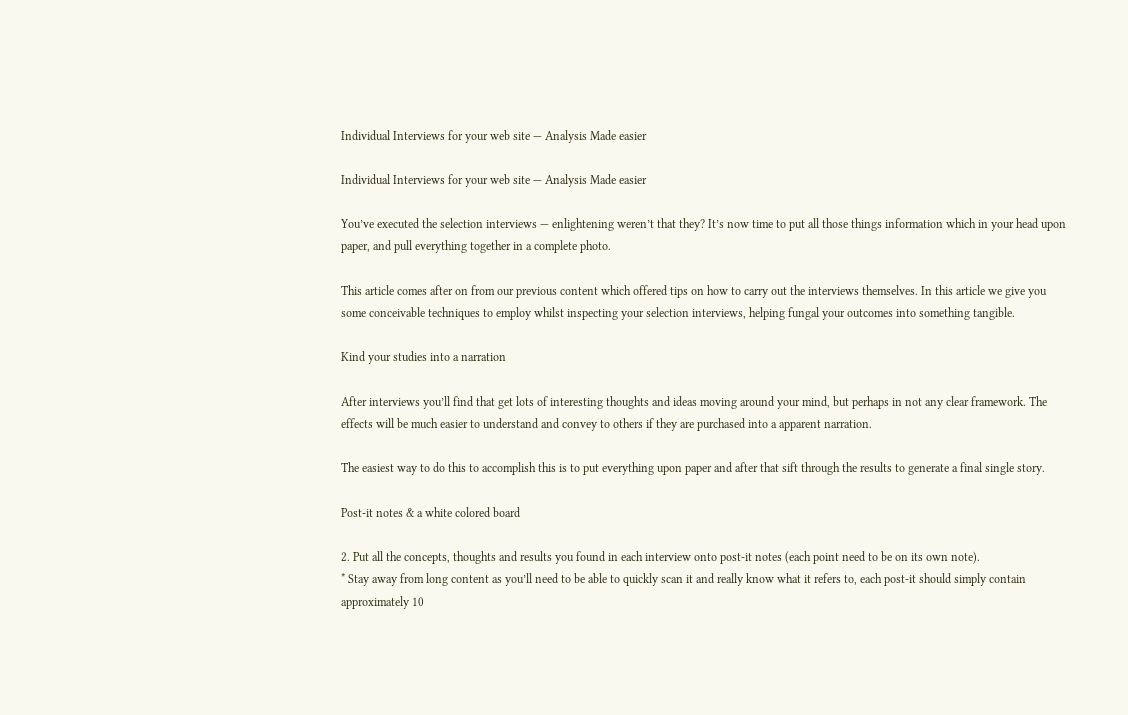Individual Interviews for your web site — Analysis Made easier

Individual Interviews for your web site — Analysis Made easier

You’ve executed the selection interviews — enlightening weren’t that they? It’s now time to put all those things information which in your head upon paper, and pull everything together in a complete photo.

This article comes after on from our previous content which offered tips on how to carry out the interviews themselves. In this article we give you some conceivable techniques to employ whilst inspecting your selection interviews, helping fungal your outcomes into something tangible.

Kind your studies into a narration

After interviews you’ll find that get lots of interesting thoughts and ideas moving around your mind, but perhaps in not any clear framework. The effects will be much easier to understand and convey to others if they are purchased into a apparent narration.

The easiest way to do this to accomplish this is to put everything upon paper and after that sift through the results to generate a final single story.

Post-it notes & a white colored board

2. Put all the concepts, thoughts and results you found in each interview onto post-it notes (each point need to be on its own note).
* Stay away from long content as you’ll need to be able to quickly scan it and really know what it refers to, each post-it should simply contain approximately 10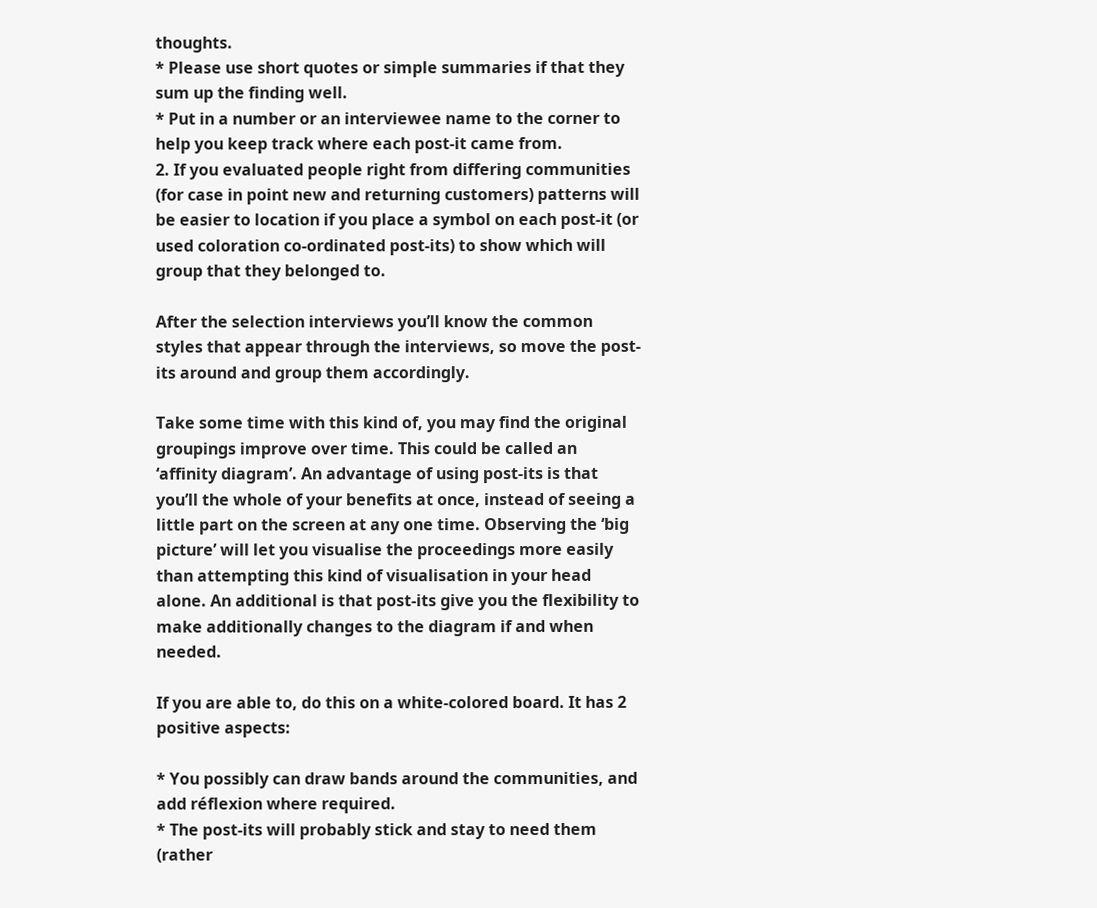thoughts.
* Please use short quotes or simple summaries if that they sum up the finding well.
* Put in a number or an interviewee name to the corner to help you keep track where each post-it came from.
2. If you evaluated people right from differing communities (for case in point new and returning customers) patterns will be easier to location if you place a symbol on each post-it (or used coloration co-ordinated post-its) to show which will group that they belonged to.

After the selection interviews you’ll know the common styles that appear through the interviews, so move the post-its around and group them accordingly.

Take some time with this kind of, you may find the original groupings improve over time. This could be called an ‘affinity diagram’. An advantage of using post-its is that you’ll the whole of your benefits at once, instead of seeing a little part on the screen at any one time. Observing the ‘big picture’ will let you visualise the proceedings more easily than attempting this kind of visualisation in your head alone. An additional is that post-its give you the flexibility to make additionally changes to the diagram if and when needed.

If you are able to, do this on a white-colored board. It has 2 positive aspects:

* You possibly can draw bands around the communities, and add réflexion where required.
* The post-its will probably stick and stay to need them (rather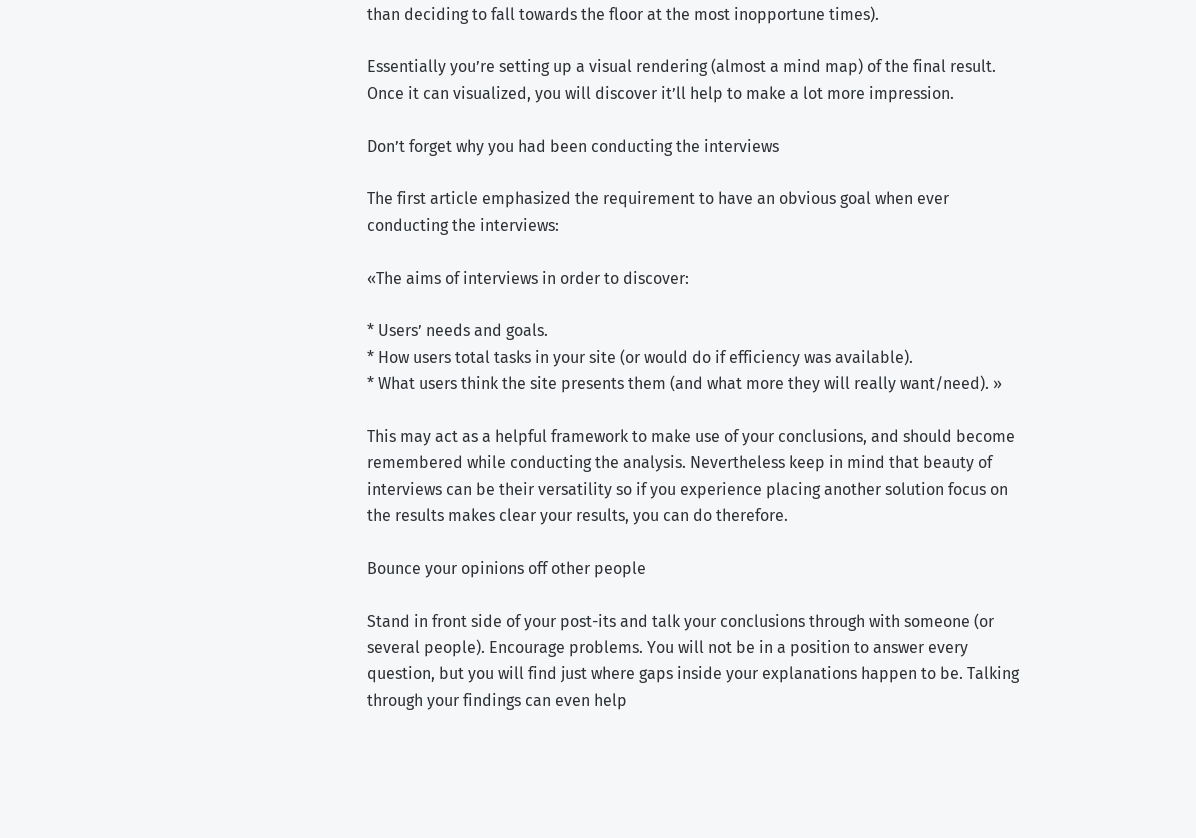than deciding to fall towards the floor at the most inopportune times).

Essentially you’re setting up a visual rendering (almost a mind map) of the final result. Once it can visualized, you will discover it’ll help to make a lot more impression.

Don’t forget why you had been conducting the interviews

The first article emphasized the requirement to have an obvious goal when ever conducting the interviews:

«The aims of interviews in order to discover:

* Users’ needs and goals.
* How users total tasks in your site (or would do if efficiency was available).
* What users think the site presents them (and what more they will really want/need). »

This may act as a helpful framework to make use of your conclusions, and should become remembered while conducting the analysis. Nevertheless keep in mind that beauty of interviews can be their versatility so if you experience placing another solution focus on the results makes clear your results, you can do therefore.

Bounce your opinions off other people

Stand in front side of your post-its and talk your conclusions through with someone (or several people). Encourage problems. You will not be in a position to answer every question, but you will find just where gaps inside your explanations happen to be. Talking through your findings can even help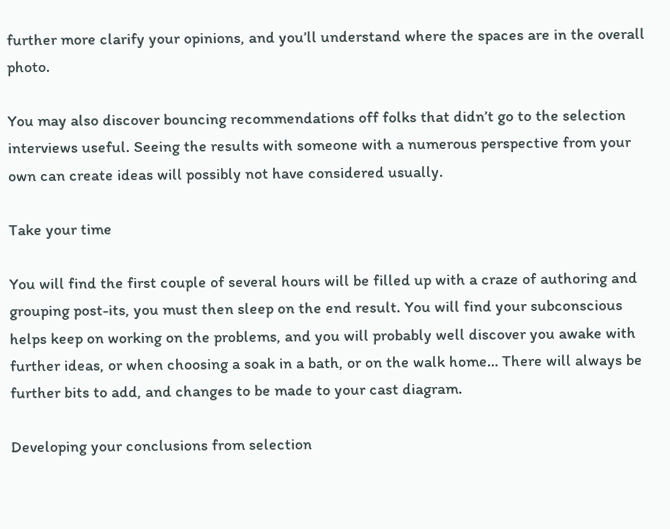further more clarify your opinions, and you’ll understand where the spaces are in the overall photo.

You may also discover bouncing recommendations off folks that didn’t go to the selection interviews useful. Seeing the results with someone with a numerous perspective from your own can create ideas will possibly not have considered usually.

Take your time

You will find the first couple of several hours will be filled up with a craze of authoring and grouping post-its, you must then sleep on the end result. You will find your subconscious helps keep on working on the problems, and you will probably well discover you awake with further ideas, or when choosing a soak in a bath, or on the walk home… There will always be further bits to add, and changes to be made to your cast diagram.

Developing your conclusions from selection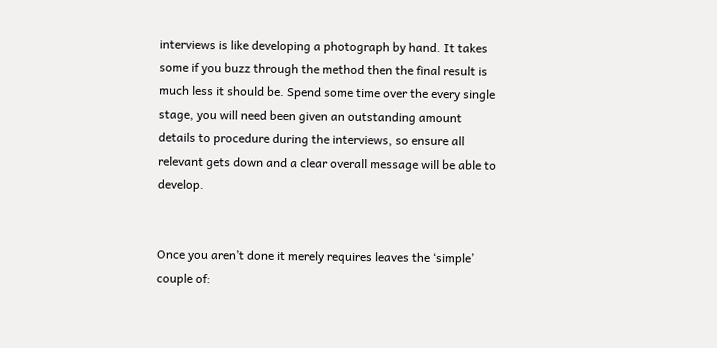interviews is like developing a photograph by hand. It takes some if you buzz through the method then the final result is much less it should be. Spend some time over the every single stage, you will need been given an outstanding amount details to procedure during the interviews, so ensure all relevant gets down and a clear overall message will be able to develop.


Once you aren’t done it merely requires leaves the ‘simple’ couple of: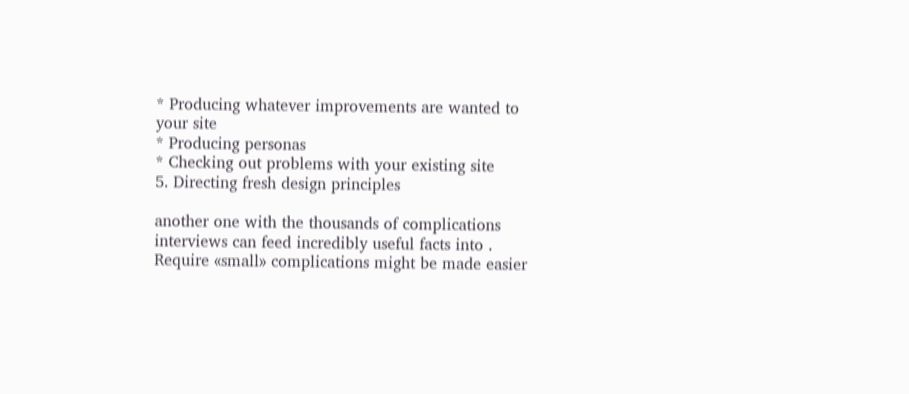* Producing whatever improvements are wanted to your site
* Producing personas
* Checking out problems with your existing site
5. Directing fresh design principles

another one with the thousands of complications interviews can feed incredibly useful facts into . Require «small» complications might be made easier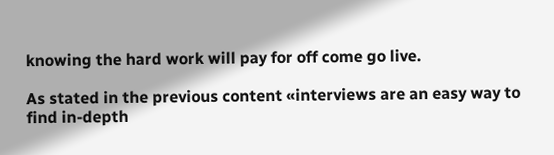knowing the hard work will pay for off come go live.

As stated in the previous content «interviews are an easy way to find in-depth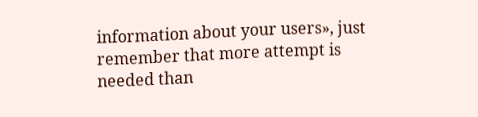information about your users», just remember that more attempt is needed than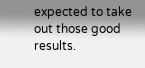expected to take out those good results.